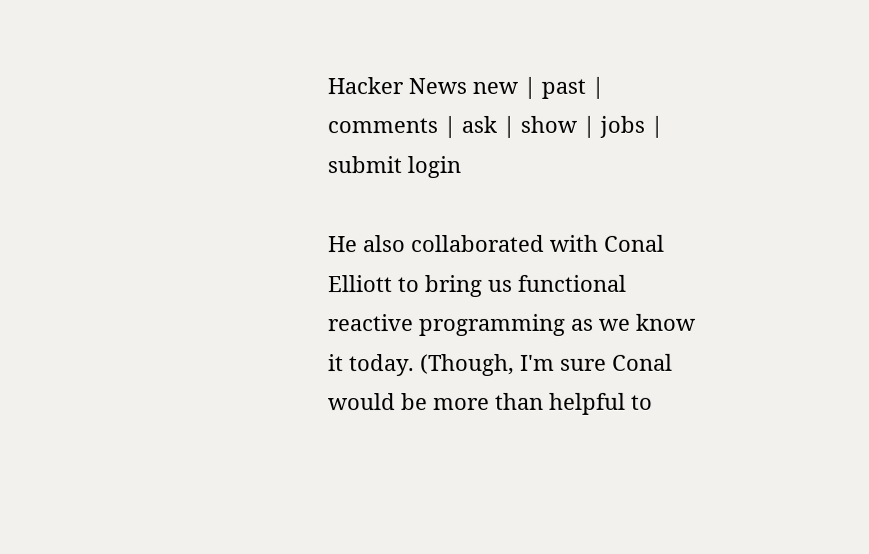Hacker News new | past | comments | ask | show | jobs | submit login

He also collaborated with Conal Elliott to bring us functional reactive programming as we know it today. (Though, I'm sure Conal would be more than helpful to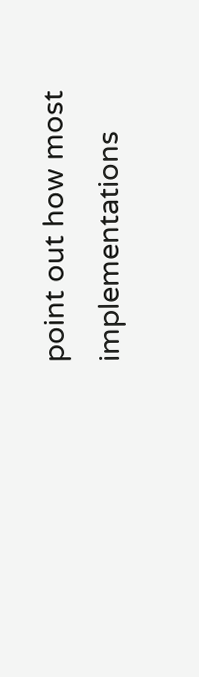point out how most implementations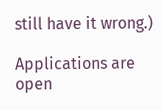still have it wrong.)

Applications are open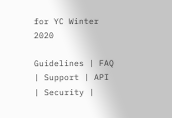for YC Winter 2020

Guidelines | FAQ | Support | API | Security |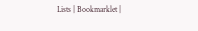Lists | Bookmarklet |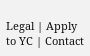Legal | Apply to YC | Contact